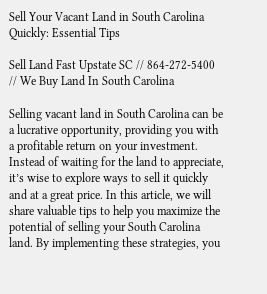Sell Your Vacant Land in South Carolina Quickly: Essential Tips

Sell Land Fast Upstate SC // 864-272-5400 // We Buy Land In South Carolina

Selling vacant land in South Carolina can be a lucrative opportunity, providing you with a profitable return on your investment. Instead of waiting for the land to appreciate, it’s wise to explore ways to sell it quickly and at a great price. In this article, we will share valuable tips to help you maximize the potential of selling your South Carolina land. By implementing these strategies, you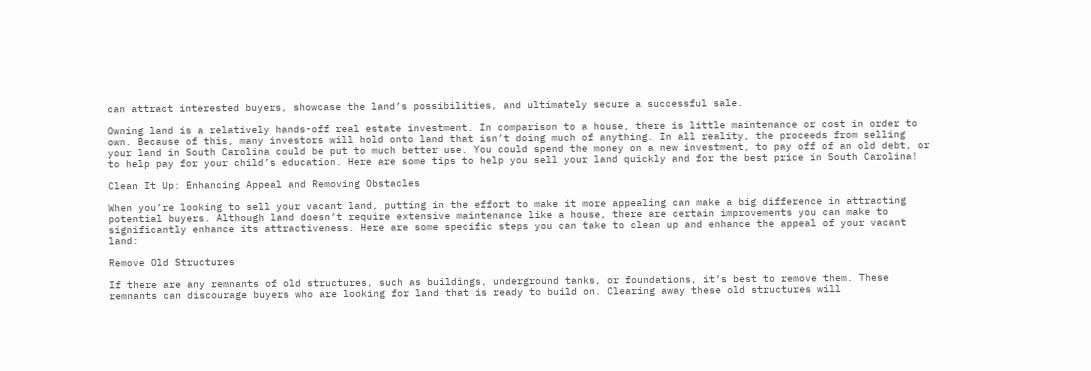can attract interested buyers, showcase the land’s possibilities, and ultimately secure a successful sale.

Owning land is a relatively hands-off real estate investment. In comparison to a house, there is little maintenance or cost in order to own. Because of this, many investors will hold onto land that isn’t doing much of anything. In all reality, the proceeds from selling your land in South Carolina could be put to much better use. You could spend the money on a new investment, to pay off of an old debt, or to help pay for your child’s education. Here are some tips to help you sell your land quickly and for the best price in South Carolina!

Clean It Up: Enhancing Appeal and Removing Obstacles

When you’re looking to sell your vacant land, putting in the effort to make it more appealing can make a big difference in attracting potential buyers. Although land doesn’t require extensive maintenance like a house, there are certain improvements you can make to significantly enhance its attractiveness. Here are some specific steps you can take to clean up and enhance the appeal of your vacant land:

Remove Old Structures

If there are any remnants of old structures, such as buildings, underground tanks, or foundations, it’s best to remove them. These remnants can discourage buyers who are looking for land that is ready to build on. Clearing away these old structures will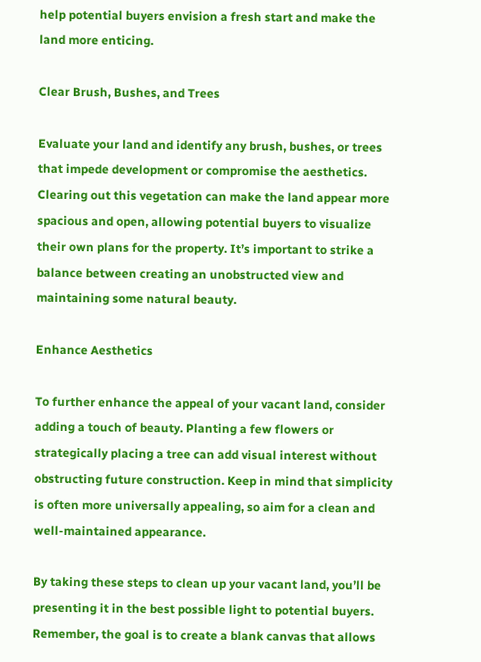help potential buyers envision a fresh start and make the land more enticing.

Clear Brush, Bushes, and Trees

Evaluate your land and identify any brush, bushes, or trees that impede development or compromise the aesthetics. Clearing out this vegetation can make the land appear more spacious and open, allowing potential buyers to visualize their own plans for the property. It’s important to strike a balance between creating an unobstructed view and maintaining some natural beauty.

Enhance Aesthetics

To further enhance the appeal of your vacant land, consider adding a touch of beauty. Planting a few flowers or strategically placing a tree can add visual interest without obstructing future construction. Keep in mind that simplicity is often more universally appealing, so aim for a clean and well-maintained appearance.

By taking these steps to clean up your vacant land, you’ll be presenting it in the best possible light to potential buyers. Remember, the goal is to create a blank canvas that allows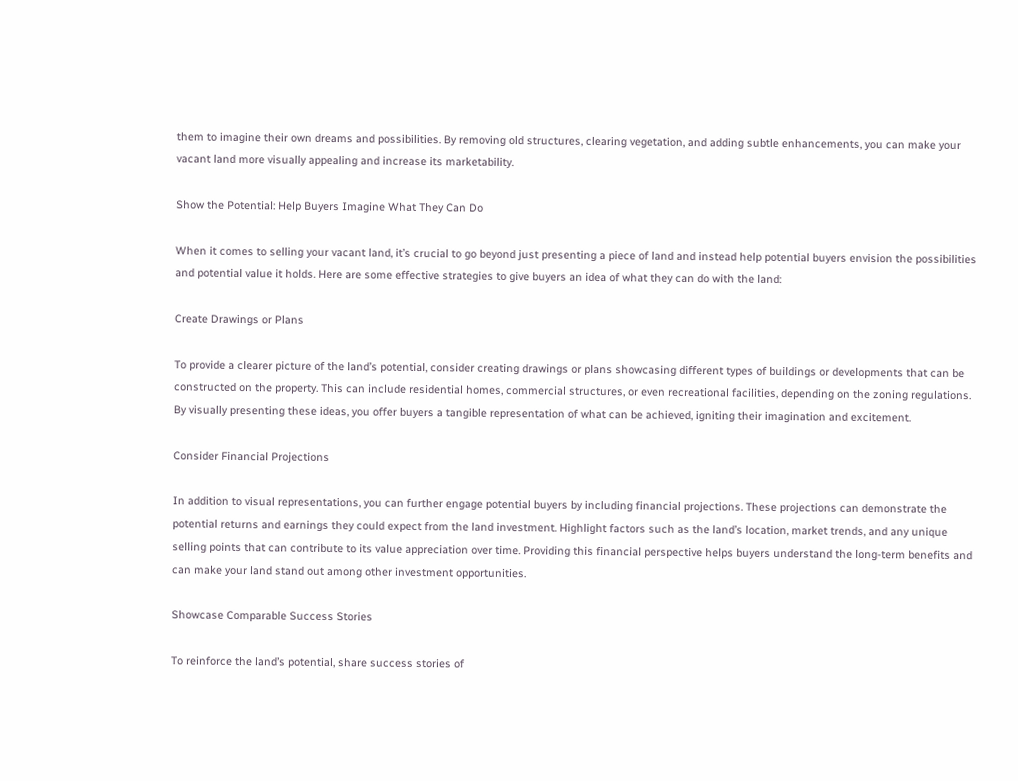them to imagine their own dreams and possibilities. By removing old structures, clearing vegetation, and adding subtle enhancements, you can make your vacant land more visually appealing and increase its marketability.

Show the Potential: Help Buyers Imagine What They Can Do

When it comes to selling your vacant land, it’s crucial to go beyond just presenting a piece of land and instead help potential buyers envision the possibilities and potential value it holds. Here are some effective strategies to give buyers an idea of what they can do with the land:

Create Drawings or Plans

To provide a clearer picture of the land’s potential, consider creating drawings or plans showcasing different types of buildings or developments that can be constructed on the property. This can include residential homes, commercial structures, or even recreational facilities, depending on the zoning regulations. By visually presenting these ideas, you offer buyers a tangible representation of what can be achieved, igniting their imagination and excitement.

Consider Financial Projections

In addition to visual representations, you can further engage potential buyers by including financial projections. These projections can demonstrate the potential returns and earnings they could expect from the land investment. Highlight factors such as the land’s location, market trends, and any unique selling points that can contribute to its value appreciation over time. Providing this financial perspective helps buyers understand the long-term benefits and can make your land stand out among other investment opportunities.

Showcase Comparable Success Stories

To reinforce the land’s potential, share success stories of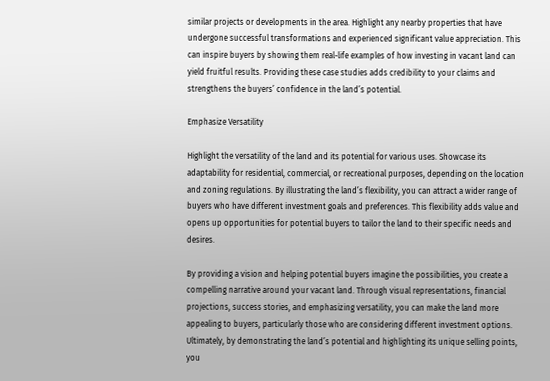similar projects or developments in the area. Highlight any nearby properties that have undergone successful transformations and experienced significant value appreciation. This can inspire buyers by showing them real-life examples of how investing in vacant land can yield fruitful results. Providing these case studies adds credibility to your claims and strengthens the buyers’ confidence in the land’s potential.

Emphasize Versatility

Highlight the versatility of the land and its potential for various uses. Showcase its adaptability for residential, commercial, or recreational purposes, depending on the location and zoning regulations. By illustrating the land’s flexibility, you can attract a wider range of buyers who have different investment goals and preferences. This flexibility adds value and opens up opportunities for potential buyers to tailor the land to their specific needs and desires.

By providing a vision and helping potential buyers imagine the possibilities, you create a compelling narrative around your vacant land. Through visual representations, financial projections, success stories, and emphasizing versatility, you can make the land more appealing to buyers, particularly those who are considering different investment options. Ultimately, by demonstrating the land’s potential and highlighting its unique selling points, you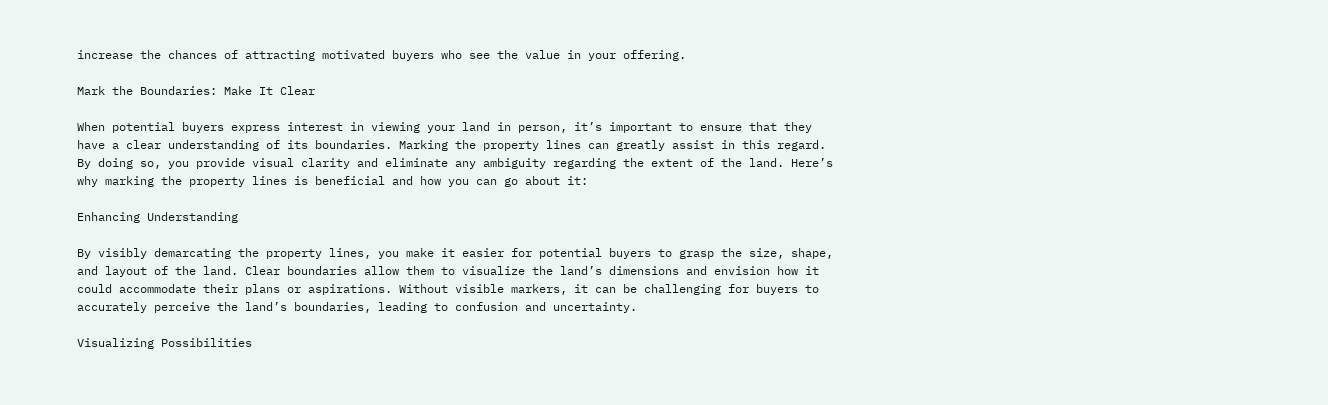increase the chances of attracting motivated buyers who see the value in your offering.

Mark the Boundaries: Make It Clear

When potential buyers express interest in viewing your land in person, it’s important to ensure that they have a clear understanding of its boundaries. Marking the property lines can greatly assist in this regard. By doing so, you provide visual clarity and eliminate any ambiguity regarding the extent of the land. Here’s why marking the property lines is beneficial and how you can go about it:

Enhancing Understanding

By visibly demarcating the property lines, you make it easier for potential buyers to grasp the size, shape, and layout of the land. Clear boundaries allow them to visualize the land’s dimensions and envision how it could accommodate their plans or aspirations. Without visible markers, it can be challenging for buyers to accurately perceive the land’s boundaries, leading to confusion and uncertainty.

Visualizing Possibilities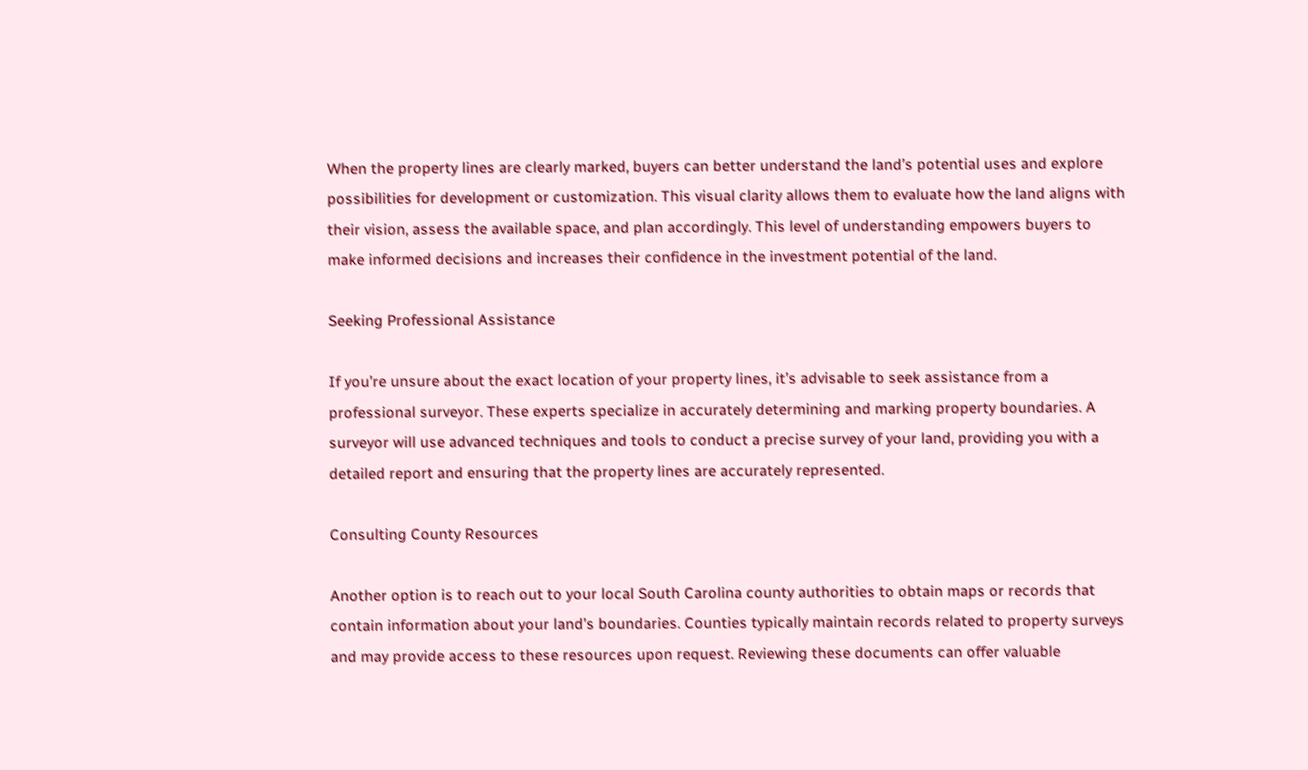When the property lines are clearly marked, buyers can better understand the land’s potential uses and explore possibilities for development or customization. This visual clarity allows them to evaluate how the land aligns with their vision, assess the available space, and plan accordingly. This level of understanding empowers buyers to make informed decisions and increases their confidence in the investment potential of the land.

Seeking Professional Assistance

If you’re unsure about the exact location of your property lines, it’s advisable to seek assistance from a professional surveyor. These experts specialize in accurately determining and marking property boundaries. A surveyor will use advanced techniques and tools to conduct a precise survey of your land, providing you with a detailed report and ensuring that the property lines are accurately represented.

Consulting County Resources

Another option is to reach out to your local South Carolina county authorities to obtain maps or records that contain information about your land’s boundaries. Counties typically maintain records related to property surveys and may provide access to these resources upon request. Reviewing these documents can offer valuable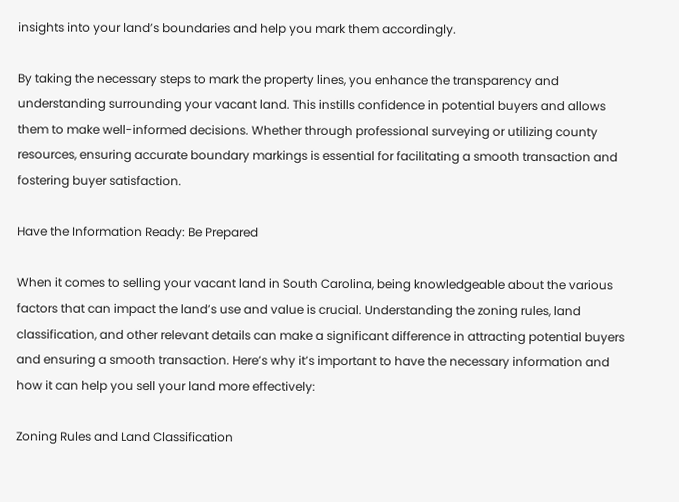insights into your land’s boundaries and help you mark them accordingly.

By taking the necessary steps to mark the property lines, you enhance the transparency and understanding surrounding your vacant land. This instills confidence in potential buyers and allows them to make well-informed decisions. Whether through professional surveying or utilizing county resources, ensuring accurate boundary markings is essential for facilitating a smooth transaction and fostering buyer satisfaction.

Have the Information Ready: Be Prepared

When it comes to selling your vacant land in South Carolina, being knowledgeable about the various factors that can impact the land’s use and value is crucial. Understanding the zoning rules, land classification, and other relevant details can make a significant difference in attracting potential buyers and ensuring a smooth transaction. Here’s why it’s important to have the necessary information and how it can help you sell your land more effectively:

Zoning Rules and Land Classification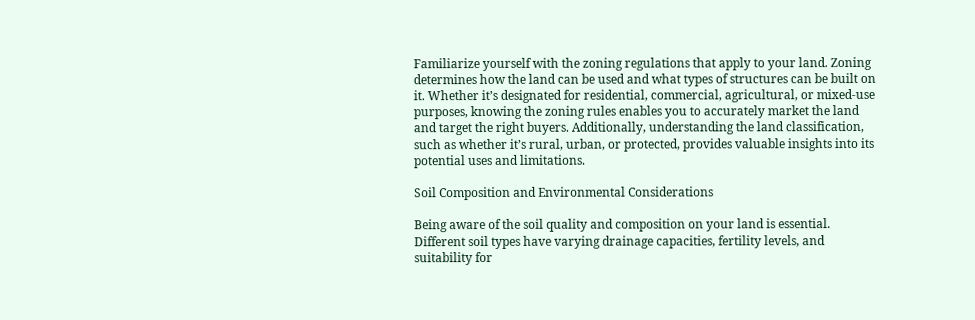Familiarize yourself with the zoning regulations that apply to your land. Zoning determines how the land can be used and what types of structures can be built on it. Whether it’s designated for residential, commercial, agricultural, or mixed-use purposes, knowing the zoning rules enables you to accurately market the land and target the right buyers. Additionally, understanding the land classification, such as whether it’s rural, urban, or protected, provides valuable insights into its potential uses and limitations.

Soil Composition and Environmental Considerations

Being aware of the soil quality and composition on your land is essential. Different soil types have varying drainage capacities, fertility levels, and suitability for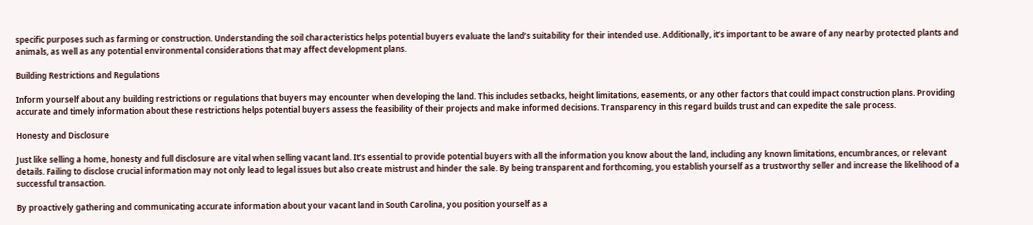specific purposes such as farming or construction. Understanding the soil characteristics helps potential buyers evaluate the land’s suitability for their intended use. Additionally, it’s important to be aware of any nearby protected plants and animals, as well as any potential environmental considerations that may affect development plans.

Building Restrictions and Regulations

Inform yourself about any building restrictions or regulations that buyers may encounter when developing the land. This includes setbacks, height limitations, easements, or any other factors that could impact construction plans. Providing accurate and timely information about these restrictions helps potential buyers assess the feasibility of their projects and make informed decisions. Transparency in this regard builds trust and can expedite the sale process.

Honesty and Disclosure

Just like selling a home, honesty and full disclosure are vital when selling vacant land. It’s essential to provide potential buyers with all the information you know about the land, including any known limitations, encumbrances, or relevant details. Failing to disclose crucial information may not only lead to legal issues but also create mistrust and hinder the sale. By being transparent and forthcoming, you establish yourself as a trustworthy seller and increase the likelihood of a successful transaction.

By proactively gathering and communicating accurate information about your vacant land in South Carolina, you position yourself as a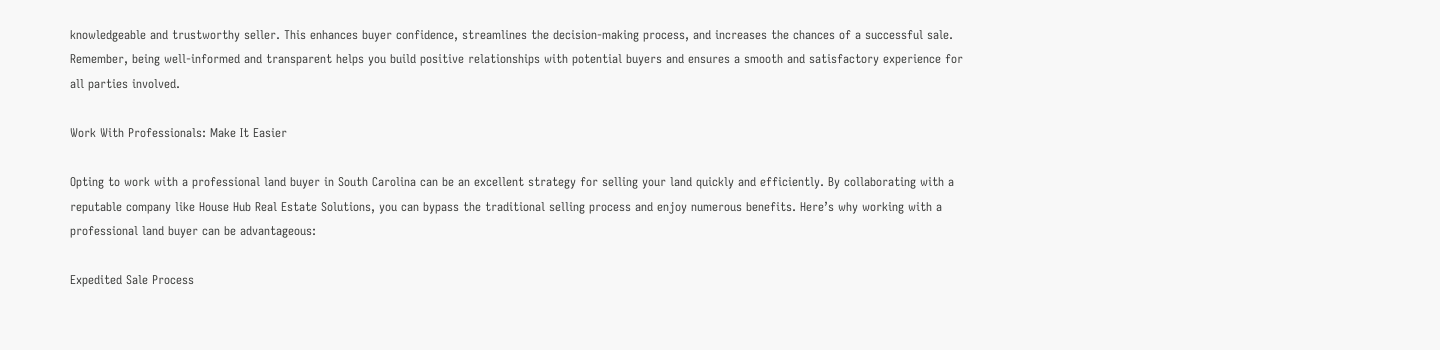knowledgeable and trustworthy seller. This enhances buyer confidence, streamlines the decision-making process, and increases the chances of a successful sale. Remember, being well-informed and transparent helps you build positive relationships with potential buyers and ensures a smooth and satisfactory experience for all parties involved.

Work With Professionals: Make It Easier

Opting to work with a professional land buyer in South Carolina can be an excellent strategy for selling your land quickly and efficiently. By collaborating with a reputable company like House Hub Real Estate Solutions, you can bypass the traditional selling process and enjoy numerous benefits. Here’s why working with a professional land buyer can be advantageous:

Expedited Sale Process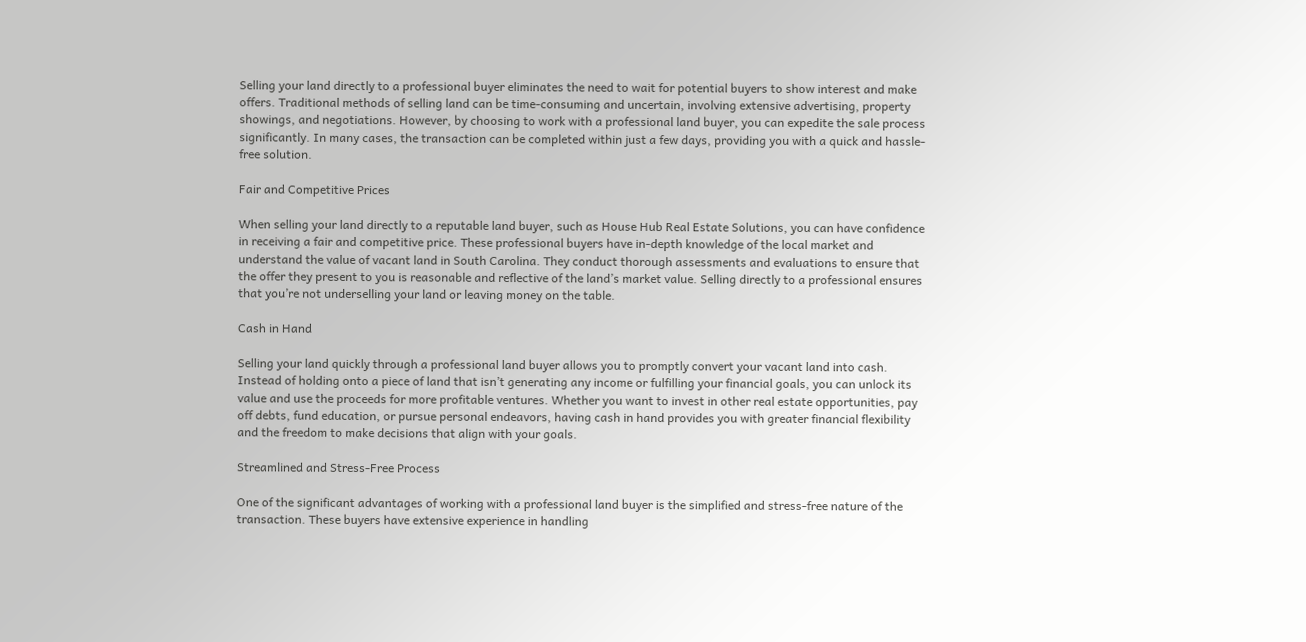Selling your land directly to a professional buyer eliminates the need to wait for potential buyers to show interest and make offers. Traditional methods of selling land can be time-consuming and uncertain, involving extensive advertising, property showings, and negotiations. However, by choosing to work with a professional land buyer, you can expedite the sale process significantly. In many cases, the transaction can be completed within just a few days, providing you with a quick and hassle-free solution.

Fair and Competitive Prices

When selling your land directly to a reputable land buyer, such as House Hub Real Estate Solutions, you can have confidence in receiving a fair and competitive price. These professional buyers have in-depth knowledge of the local market and understand the value of vacant land in South Carolina. They conduct thorough assessments and evaluations to ensure that the offer they present to you is reasonable and reflective of the land’s market value. Selling directly to a professional ensures that you’re not underselling your land or leaving money on the table.

Cash in Hand

Selling your land quickly through a professional land buyer allows you to promptly convert your vacant land into cash. Instead of holding onto a piece of land that isn’t generating any income or fulfilling your financial goals, you can unlock its value and use the proceeds for more profitable ventures. Whether you want to invest in other real estate opportunities, pay off debts, fund education, or pursue personal endeavors, having cash in hand provides you with greater financial flexibility and the freedom to make decisions that align with your goals.

Streamlined and Stress-Free Process

One of the significant advantages of working with a professional land buyer is the simplified and stress-free nature of the transaction. These buyers have extensive experience in handling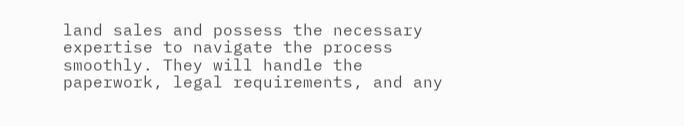land sales and possess the necessary expertise to navigate the process smoothly. They will handle the paperwork, legal requirements, and any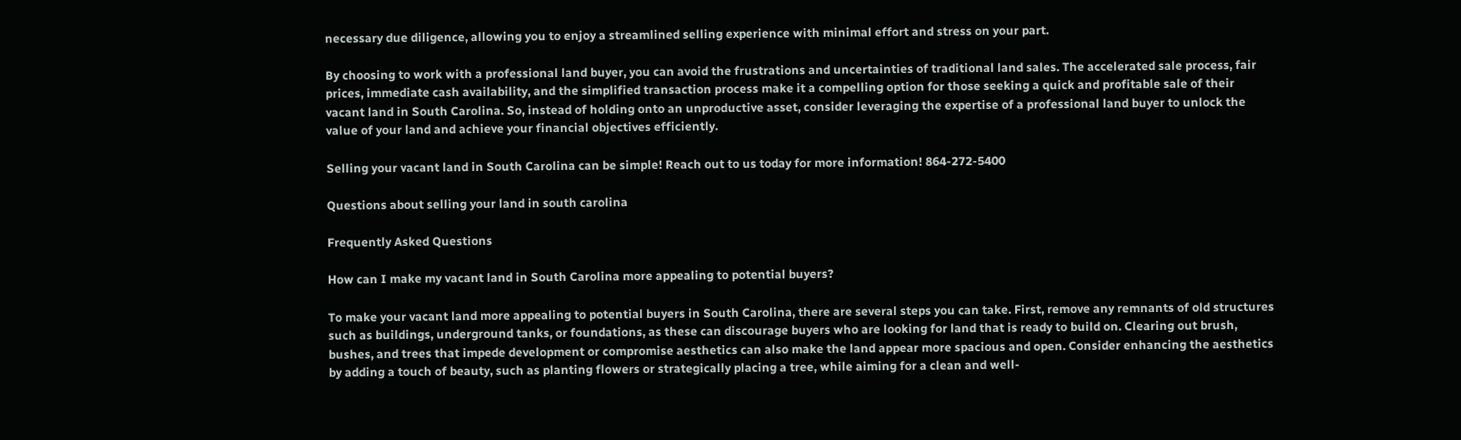necessary due diligence, allowing you to enjoy a streamlined selling experience with minimal effort and stress on your part.

By choosing to work with a professional land buyer, you can avoid the frustrations and uncertainties of traditional land sales. The accelerated sale process, fair prices, immediate cash availability, and the simplified transaction process make it a compelling option for those seeking a quick and profitable sale of their vacant land in South Carolina. So, instead of holding onto an unproductive asset, consider leveraging the expertise of a professional land buyer to unlock the value of your land and achieve your financial objectives efficiently.

Selling your vacant land in South Carolina can be simple! Reach out to us today for more information! 864-272-5400

Questions about selling your land in south carolina

Frequently Asked Questions

How can I make my vacant land in South Carolina more appealing to potential buyers?

To make your vacant land more appealing to potential buyers in South Carolina, there are several steps you can take. First, remove any remnants of old structures such as buildings, underground tanks, or foundations, as these can discourage buyers who are looking for land that is ready to build on. Clearing out brush, bushes, and trees that impede development or compromise aesthetics can also make the land appear more spacious and open. Consider enhancing the aesthetics by adding a touch of beauty, such as planting flowers or strategically placing a tree, while aiming for a clean and well-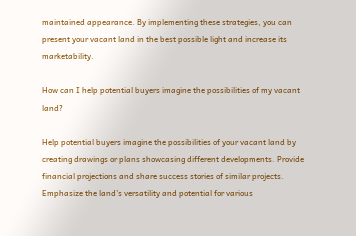maintained appearance. By implementing these strategies, you can present your vacant land in the best possible light and increase its marketability.

How can I help potential buyers imagine the possibilities of my vacant land?

Help potential buyers imagine the possibilities of your vacant land by creating drawings or plans showcasing different developments. Provide financial projections and share success stories of similar projects. Emphasize the land’s versatility and potential for various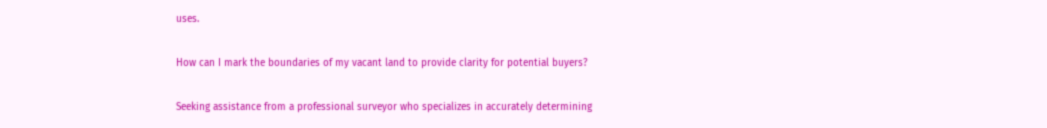uses.

How can I mark the boundaries of my vacant land to provide clarity for potential buyers?

Seeking assistance from a professional surveyor who specializes in accurately determining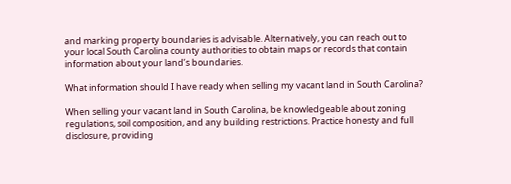and marking property boundaries is advisable. Alternatively, you can reach out to your local South Carolina county authorities to obtain maps or records that contain information about your land’s boundaries.

What information should I have ready when selling my vacant land in South Carolina?

When selling your vacant land in South Carolina, be knowledgeable about zoning regulations, soil composition, and any building restrictions. Practice honesty and full disclosure, providing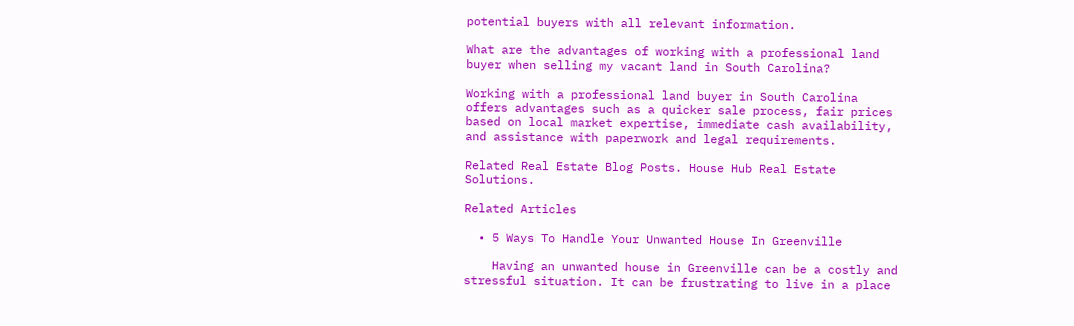potential buyers with all relevant information.

What are the advantages of working with a professional land buyer when selling my vacant land in South Carolina?

Working with a professional land buyer in South Carolina offers advantages such as a quicker sale process, fair prices based on local market expertise, immediate cash availability, and assistance with paperwork and legal requirements.

Related Real Estate Blog Posts. House Hub Real Estate Solutions.

Related Articles

  • 5 Ways To Handle Your Unwanted House In Greenville

    Having an unwanted house in Greenville can be a costly and stressful situation. It can be frustrating to live in a place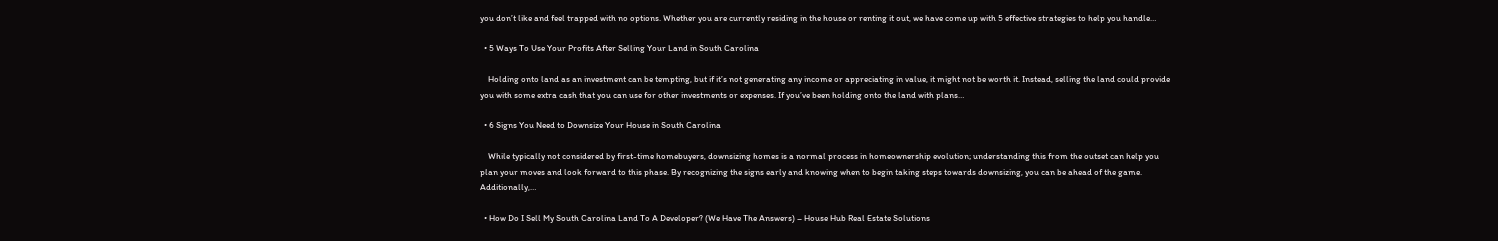you don’t like and feel trapped with no options. Whether you are currently residing in the house or renting it out, we have come up with 5 effective strategies to help you handle…

  • 5 Ways To Use Your Profits After Selling Your Land in South Carolina

    Holding onto land as an investment can be tempting, but if it’s not generating any income or appreciating in value, it might not be worth it. Instead, selling the land could provide you with some extra cash that you can use for other investments or expenses. If you’ve been holding onto the land with plans…

  • 6 Signs You Need to Downsize Your House in South Carolina

    While typically not considered by first-time homebuyers, downsizing homes is a normal process in homeownership evolution; understanding this from the outset can help you plan your moves and look forward to this phase. By recognizing the signs early and knowing when to begin taking steps towards downsizing, you can be ahead of the game. Additionally,…

  • How Do I Sell My South Carolina Land To A Developer? (We Have The Answers) – House Hub Real Estate Solutions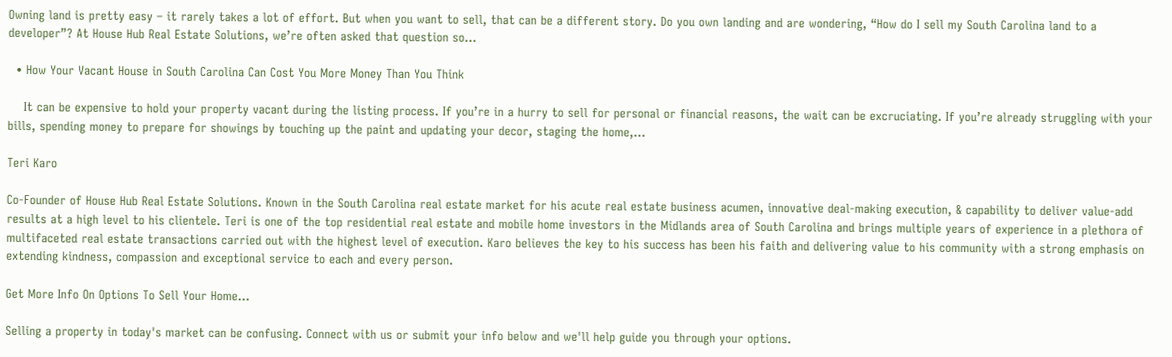Owning land is pretty easy – it rarely takes a lot of effort. But when you want to sell, that can be a different story. Do you own landing and are wondering, “How do I sell my South Carolina land to a developer”? At House Hub Real Estate Solutions, we’re often asked that question so…

  • How Your Vacant House in South Carolina Can Cost You More Money Than You Think

    It can be expensive to hold your property vacant during the listing process. If you’re in a hurry to sell for personal or financial reasons, the wait can be excruciating. If you’re already struggling with your bills, spending money to prepare for showings by touching up the paint and updating your decor, staging the home,…

Teri Karo

Co-Founder of House Hub Real Estate Solutions. Known in the South Carolina real estate market for his acute real estate business acumen, innovative deal-making execution, & capability to deliver value-add results at a high level to his clientele. Teri is one of the top residential real estate and mobile home investors in the Midlands area of South Carolina and brings multiple years of experience in a plethora of multifaceted real estate transactions carried out with the highest level of execution. Karo believes the key to his success has been his faith and delivering value to his community with a strong emphasis on extending kindness, compassion and exceptional service to each and every person.

Get More Info On Options To Sell Your Home...

Selling a property in today's market can be confusing. Connect with us or submit your info below and we'll help guide you through your options.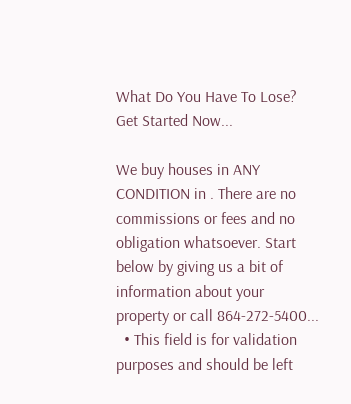What Do You Have To Lose? Get Started Now...

We buy houses in ANY CONDITION in . There are no commissions or fees and no obligation whatsoever. Start below by giving us a bit of information about your property or call 864-272-5400...
  • This field is for validation purposes and should be left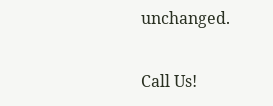unchanged.

Call Us!